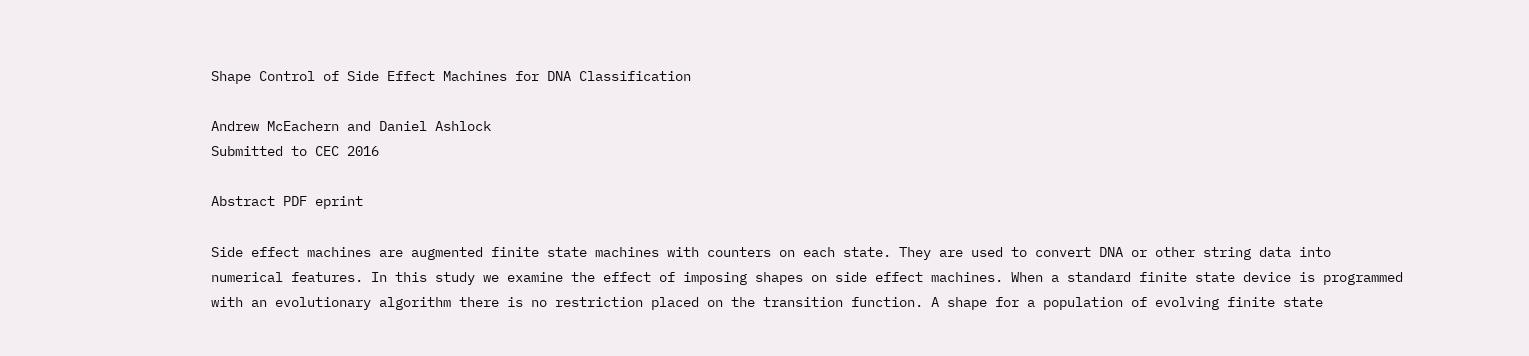Shape Control of Side Effect Machines for DNA Classification

Andrew McEachern and Daniel Ashlock
Submitted to CEC 2016

Abstract PDF eprint

Side effect machines are augmented finite state machines with counters on each state. They are used to convert DNA or other string data into numerical features. In this study we examine the effect of imposing shapes on side effect machines. When a standard finite state device is programmed with an evolutionary algorithm there is no restriction placed on the transition function. A shape for a population of evolving finite state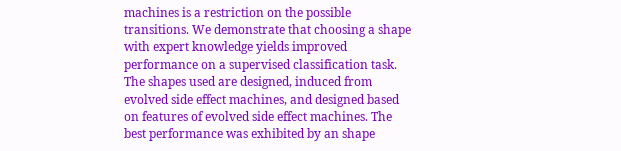machines is a restriction on the possible transitions. We demonstrate that choosing a shape with expert knowledge yields improved performance on a supervised classification task. The shapes used are designed, induced from evolved side effect machines, and designed based on features of evolved side effect machines. The best performance was exhibited by an shape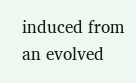induced from an evolved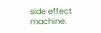side effect machine.